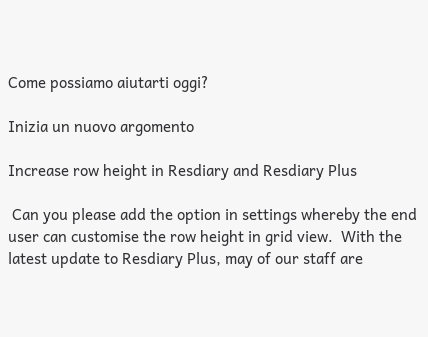Come possiamo aiutarti oggi?

Inizia un nuovo argomento

Increase row height in Resdiary and Resdiary Plus

 Can you please add the option in settings whereby the end user can customise the row height in grid view.  With the latest update to Resdiary Plus, may of our staff are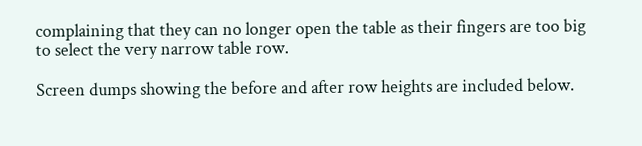complaining that they can no longer open the table as their fingers are too big to select the very narrow table row.

Screen dumps showing the before and after row heights are included below.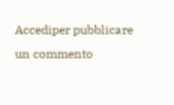Accediper pubblicare un commento